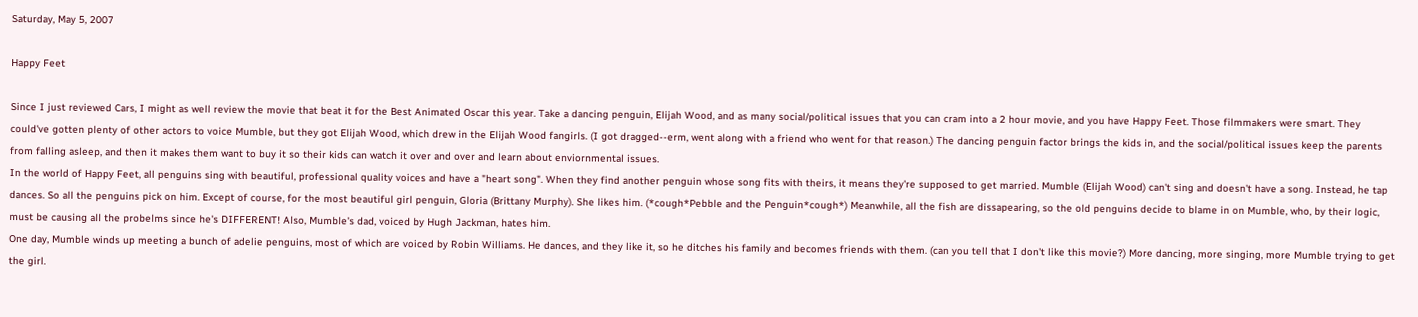Saturday, May 5, 2007

Happy Feet

Since I just reviewed Cars, I might as well review the movie that beat it for the Best Animated Oscar this year. Take a dancing penguin, Elijah Wood, and as many social/political issues that you can cram into a 2 hour movie, and you have Happy Feet. Those filmmakers were smart. They could've gotten plenty of other actors to voice Mumble, but they got Elijah Wood, which drew in the Elijah Wood fangirls. (I got dragged--erm, went along with a friend who went for that reason.) The dancing penguin factor brings the kids in, and the social/political issues keep the parents from falling asleep, and then it makes them want to buy it so their kids can watch it over and over and learn about enviornmental issues.
In the world of Happy Feet, all penguins sing with beautiful, professional quality voices and have a "heart song". When they find another penguin whose song fits with theirs, it means they're supposed to get married. Mumble (Elijah Wood) can't sing and doesn't have a song. Instead, he tap dances. So all the penguins pick on him. Except of course, for the most beautiful girl penguin, Gloria (Brittany Murphy). She likes him. (*cough*Pebble and the Penguin*cough*) Meanwhile, all the fish are dissapearing, so the old penguins decide to blame in on Mumble, who, by their logic, must be causing all the probelms since he's DIFFERENT! Also, Mumble's dad, voiced by Hugh Jackman, hates him.
One day, Mumble winds up meeting a bunch of adelie penguins, most of which are voiced by Robin Williams. He dances, and they like it, so he ditches his family and becomes friends with them. (can you tell that I don't like this movie?) More dancing, more singing, more Mumble trying to get the girl.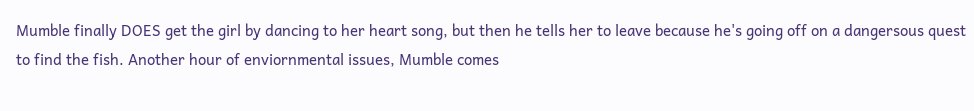Mumble finally DOES get the girl by dancing to her heart song, but then he tells her to leave because he's going off on a dangersous quest to find the fish. Another hour of enviornmental issues, Mumble comes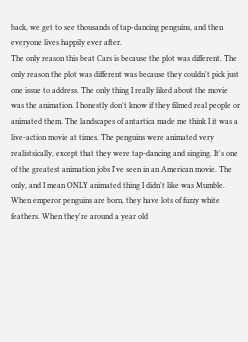back, we get to see thousands of tap-dancing penguins, and then everyone lives happily ever after.
The only reason this beat Cars is because the plot was different. The only reason the plot was different was because they couldn't pick just one issue to address. The only thing I really liked about the movie was the animation. I honestly don't know if they filmed real people or animated them. The landscapes of antartica made me think I it was a live-action movie at times. The penguins were animated very realistsically, except that they were tap-dancing and singing. It's one of the greatest animation jobs I've seen in an American movie. The only, and I mean ONLY animated thing I didn't like was Mumble. When emperor penguins are born, they have lots of fuzzy white feathers. When they're around a year old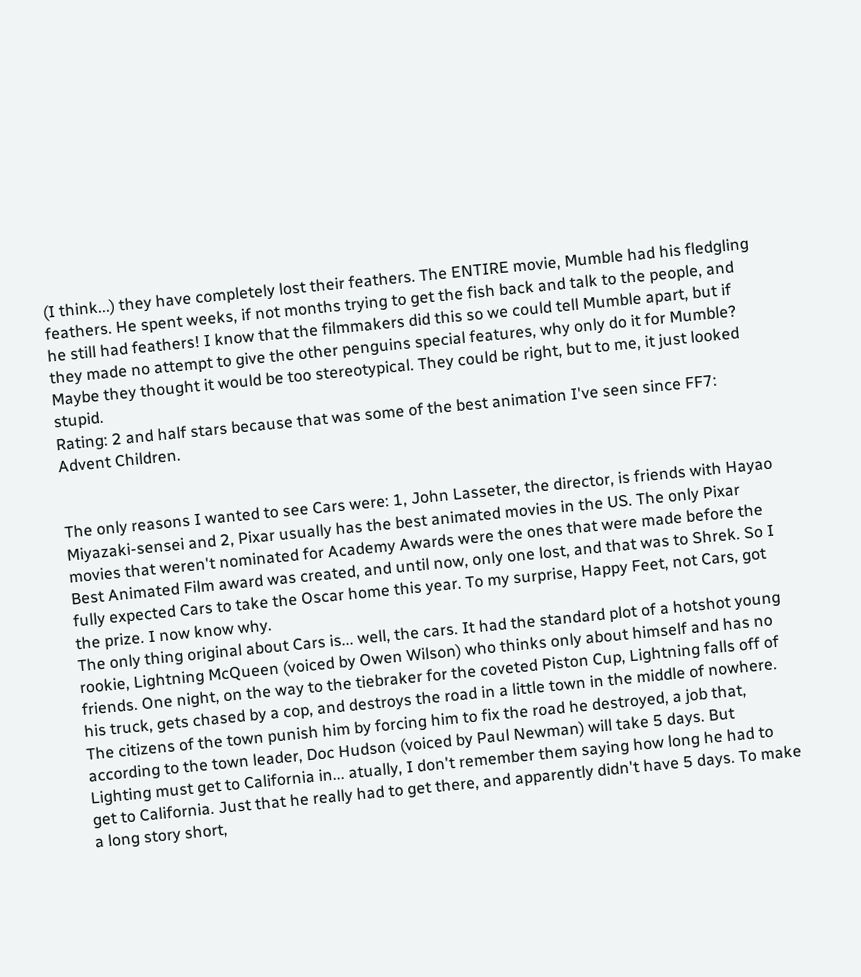(I think...) they have completely lost their feathers. The ENTIRE movie, Mumble had his fledgling feathers. He spent weeks, if not months trying to get the fish back and talk to the people, and he still had feathers! I know that the filmmakers did this so we could tell Mumble apart, but if they made no attempt to give the other penguins special features, why only do it for Mumble? Maybe they thought it would be too stereotypical. They could be right, but to me, it just looked stupid.
Rating: 2 and half stars because that was some of the best animation I've seen since FF7: Advent Children.


The only reasons I wanted to see Cars were: 1, John Lasseter, the director, is friends with Hayao Miyazaki-sensei and 2, Pixar usually has the best animated movies in the US. The only Pixar movies that weren't nominated for Academy Awards were the ones that were made before the Best Animated Film award was created, and until now, only one lost, and that was to Shrek. So I fully expected Cars to take the Oscar home this year. To my surprise, Happy Feet, not Cars, got the prize. I now know why.
The only thing original about Cars is... well, the cars. It had the standard plot of a hotshot young rookie, Lightning McQueen (voiced by Owen Wilson) who thinks only about himself and has no friends. One night, on the way to the tiebraker for the coveted Piston Cup, Lightning falls off of his truck, gets chased by a cop, and destroys the road in a little town in the middle of nowhere. The citizens of the town punish him by forcing him to fix the road he destroyed, a job that, according to the town leader, Doc Hudson (voiced by Paul Newman) will take 5 days. But Lighting must get to California in... atually, I don't remember them saying how long he had to get to California. Just that he really had to get there, and apparently didn't have 5 days. To make a long story short,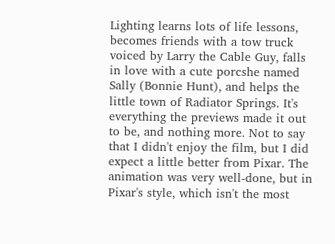Lighting learns lots of life lessons, becomes friends with a tow truck voiced by Larry the Cable Guy, falls in love with a cute porcshe named Sally (Bonnie Hunt), and helps the little town of Radiator Springs. It's everything the previews made it out to be, and nothing more. Not to say that I didn't enjoy the film, but I did expect a little better from Pixar. The animation was very well-done, but in Pixar's style, which isn't the most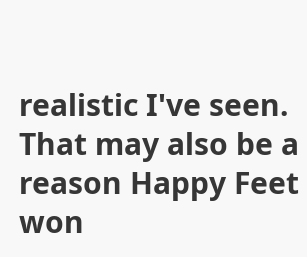realistic I've seen. That may also be a reason Happy Feet won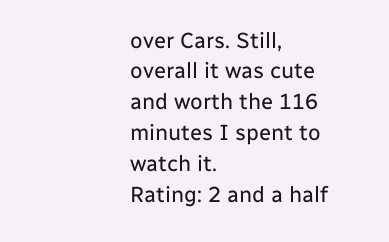over Cars. Still, overall it was cute and worth the 116 minutes I spent to watch it.
Rating: 2 and a half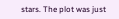stars. The plot was just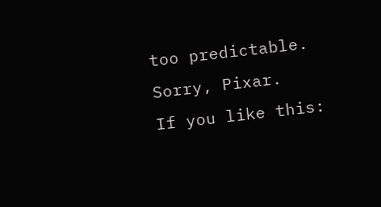too predictable. Sorry, Pixar.
If you like this: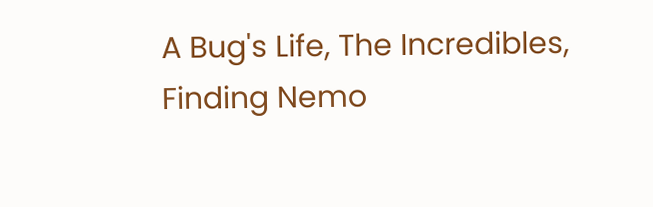A Bug's Life, The Incredibles, Finding Nemo